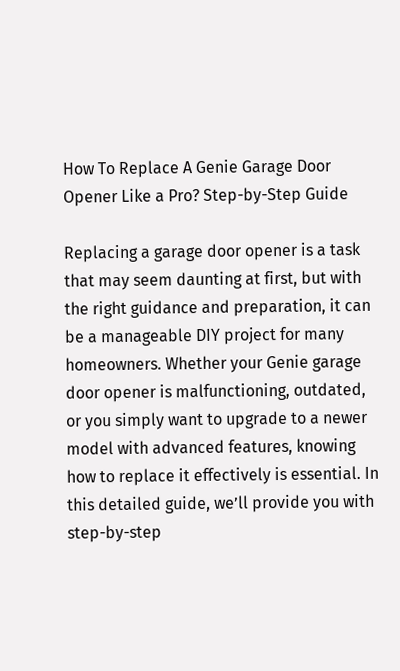How To Replace A Genie Garage Door Opener Like a Pro? Step-by-Step Guide

Replacing a garage door opener is a task that may seem daunting at first, but with the right guidance and preparation, it can be a manageable DIY project for many homeowners. Whether your Genie garage door opener is malfunctioning, outdated, or you simply want to upgrade to a newer model with advanced features, knowing how to replace it effectively is essential. In this detailed guide, we’ll provide you with step-by-step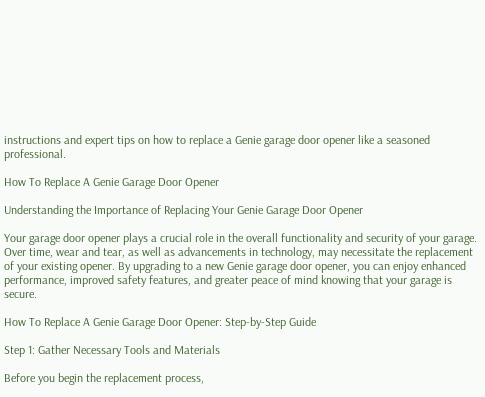instructions and expert tips on how to replace a Genie garage door opener like a seasoned professional.

How To Replace A Genie Garage Door Opener

Understanding the Importance of Replacing Your Genie Garage Door Opener

Your garage door opener plays a crucial role in the overall functionality and security of your garage. Over time, wear and tear, as well as advancements in technology, may necessitate the replacement of your existing opener. By upgrading to a new Genie garage door opener, you can enjoy enhanced performance, improved safety features, and greater peace of mind knowing that your garage is secure.

How To Replace A Genie Garage Door Opener: Step-by-Step Guide

Step 1: Gather Necessary Tools and Materials

Before you begin the replacement process,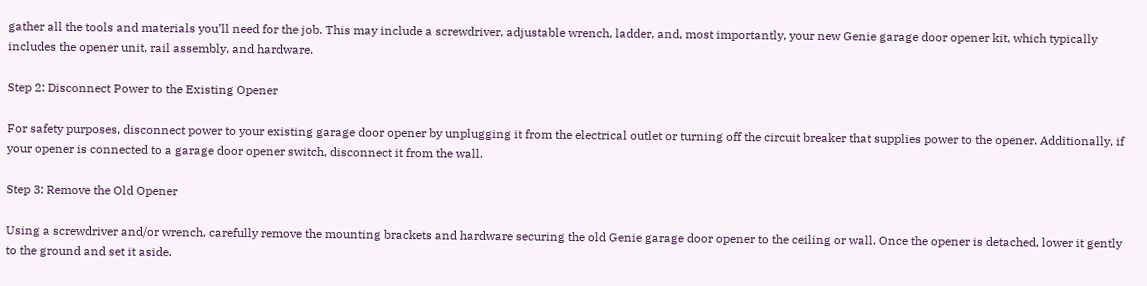gather all the tools and materials you’ll need for the job. This may include a screwdriver, adjustable wrench, ladder, and, most importantly, your new Genie garage door opener kit, which typically includes the opener unit, rail assembly, and hardware.

Step 2: Disconnect Power to the Existing Opener

For safety purposes, disconnect power to your existing garage door opener by unplugging it from the electrical outlet or turning off the circuit breaker that supplies power to the opener. Additionally, if your opener is connected to a garage door opener switch, disconnect it from the wall.

Step 3: Remove the Old Opener

Using a screwdriver and/or wrench, carefully remove the mounting brackets and hardware securing the old Genie garage door opener to the ceiling or wall. Once the opener is detached, lower it gently to the ground and set it aside.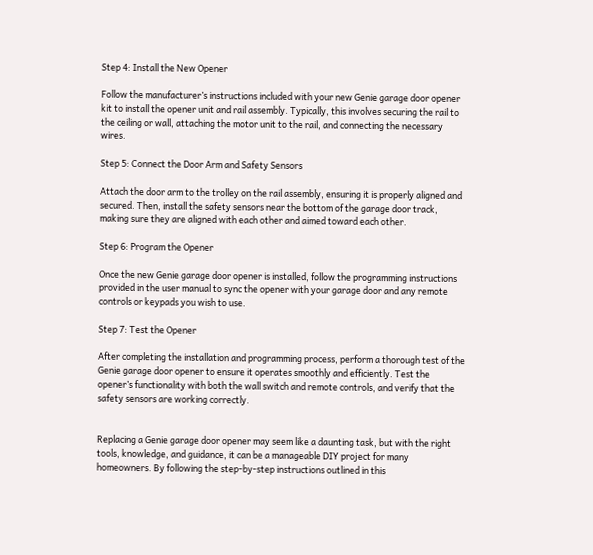Step 4: Install the New Opener

Follow the manufacturer’s instructions included with your new Genie garage door opener kit to install the opener unit and rail assembly. Typically, this involves securing the rail to the ceiling or wall, attaching the motor unit to the rail, and connecting the necessary wires.

Step 5: Connect the Door Arm and Safety Sensors

Attach the door arm to the trolley on the rail assembly, ensuring it is properly aligned and secured. Then, install the safety sensors near the bottom of the garage door track, making sure they are aligned with each other and aimed toward each other.

Step 6: Program the Opener

Once the new Genie garage door opener is installed, follow the programming instructions provided in the user manual to sync the opener with your garage door and any remote controls or keypads you wish to use.

Step 7: Test the Opener

After completing the installation and programming process, perform a thorough test of the Genie garage door opener to ensure it operates smoothly and efficiently. Test the opener’s functionality with both the wall switch and remote controls, and verify that the safety sensors are working correctly.


Replacing a Genie garage door opener may seem like a daunting task, but with the right tools, knowledge, and guidance, it can be a manageable DIY project for many homeowners. By following the step-by-step instructions outlined in this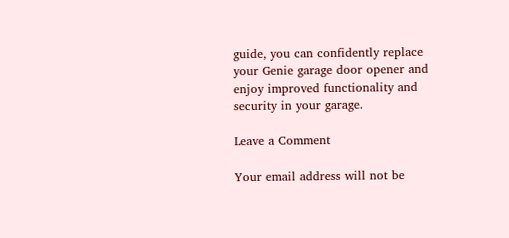guide, you can confidently replace your Genie garage door opener and enjoy improved functionality and security in your garage.

Leave a Comment

Your email address will not be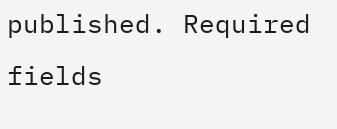published. Required fields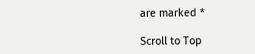are marked *

Scroll to Top